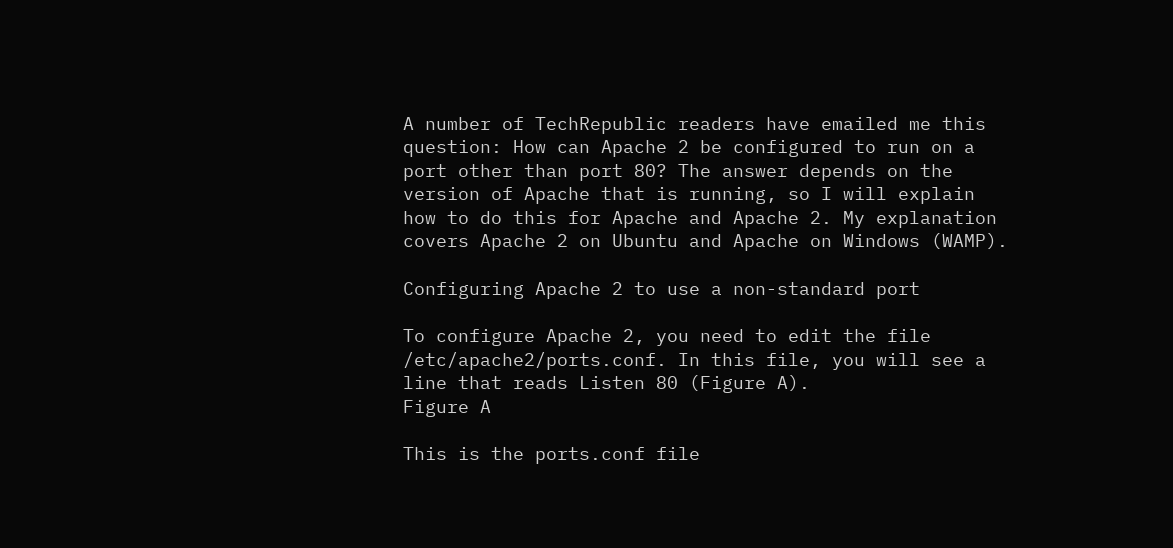A number of TechRepublic readers have emailed me this question: How can Apache 2 be configured to run on a port other than port 80? The answer depends on the version of Apache that is running, so I will explain how to do this for Apache and Apache 2. My explanation covers Apache 2 on Ubuntu and Apache on Windows (WAMP).

Configuring Apache 2 to use a non-standard port

To configure Apache 2, you need to edit the file /etc/apache2/ports.conf. In this file, you will see a line that reads Listen 80 (Figure A).
Figure A

This is the ports.conf file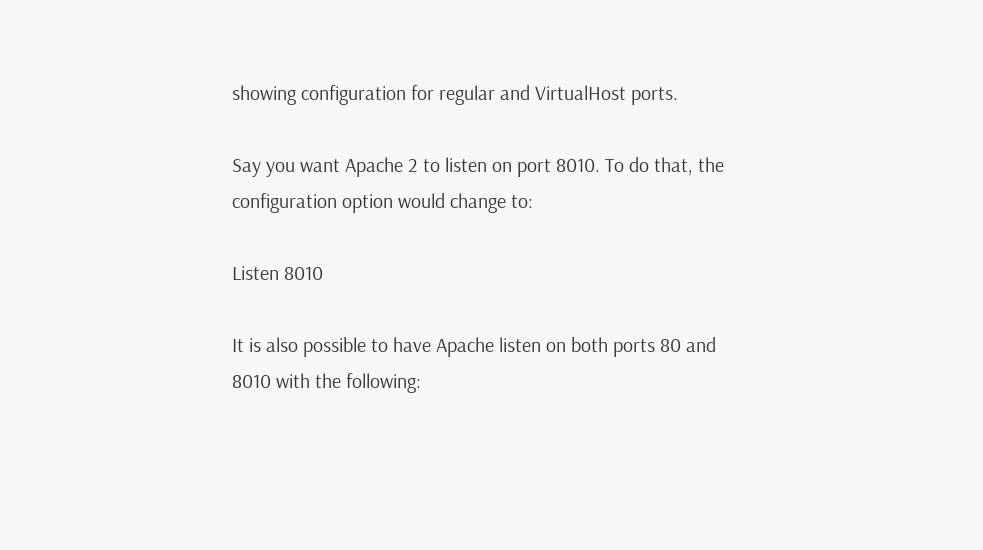showing configuration for regular and VirtualHost ports.

Say you want Apache 2 to listen on port 8010. To do that, the configuration option would change to:

Listen 8010

It is also possible to have Apache listen on both ports 80 and 8010 with the following: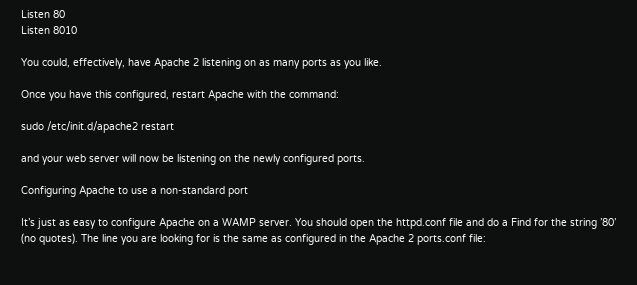Listen 80
Listen 8010

You could, effectively, have Apache 2 listening on as many ports as you like.

Once you have this configured, restart Apache with the command:

sudo /etc/init.d/apache2 restart

and your web server will now be listening on the newly configured ports.

Configuring Apache to use a non-standard port

It’s just as easy to configure Apache on a WAMP server. You should open the httpd.conf file and do a Find for the string ’80’ (no quotes). The line you are looking for is the same as configured in the Apache 2 ports.conf file: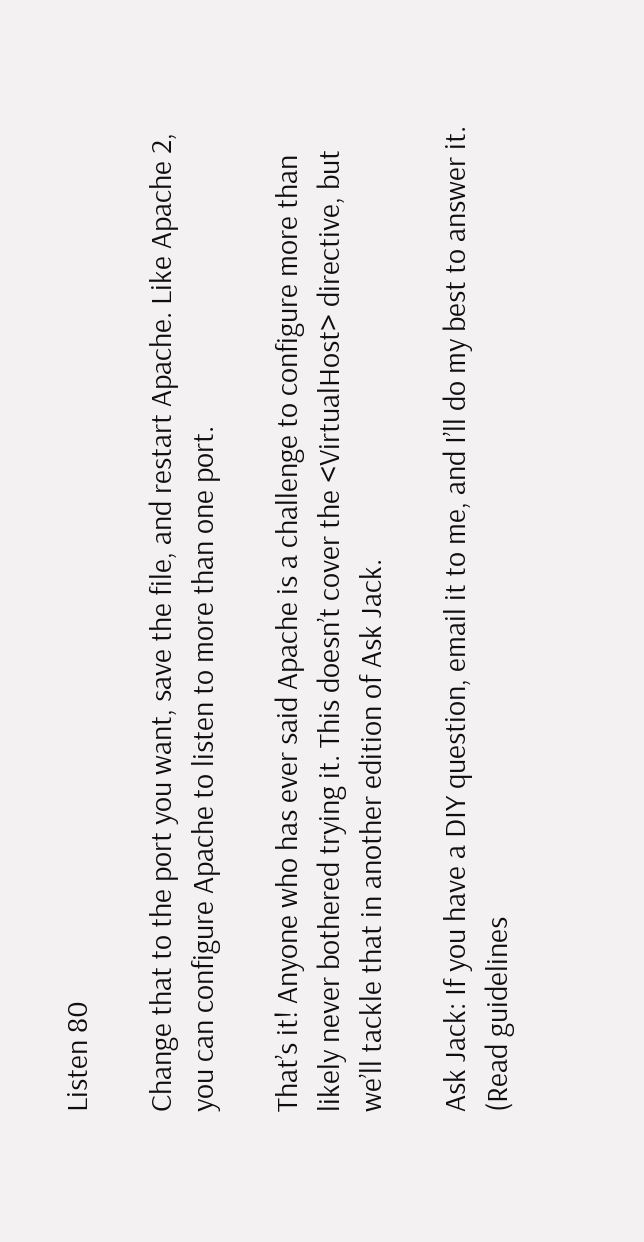Listen 80

Change that to the port you want, save the file, and restart Apache. Like Apache 2, you can configure Apache to listen to more than one port.

That’s it! Anyone who has ever said Apache is a challenge to configure more than likely never bothered trying it. This doesn’t cover the <VirtualHost> directive, but we’ll tackle that in another edition of Ask Jack.

Ask Jack: If you have a DIY question, email it to me, and I’ll do my best to answer it. (Read guidelines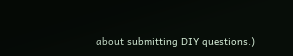about submitting DIY questions.)